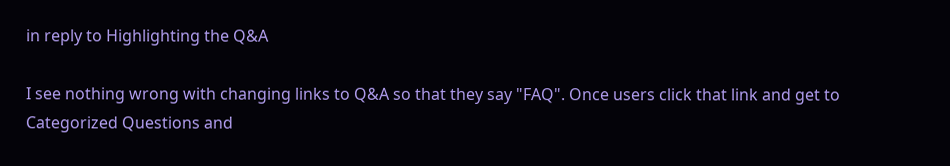in reply to Highlighting the Q&A

I see nothing wrong with changing links to Q&A so that they say "FAQ". Once users click that link and get to Categorized Questions and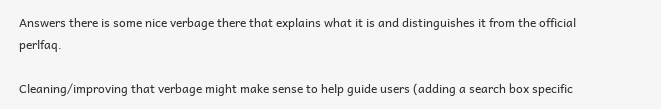Answers there is some nice verbage there that explains what it is and distinguishes it from the official perlfaq.

Cleaning/improving that verbage might make sense to help guide users (adding a search box specific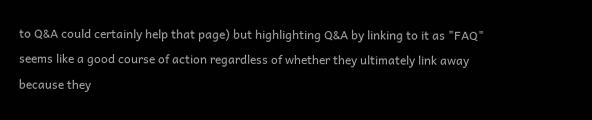to Q&A could certainly help that page) but highlighting Q&A by linking to it as "FAQ" seems like a good course of action regardless of whether they ultimately link away because they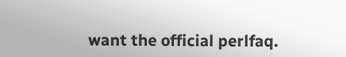want the official perlfaq.